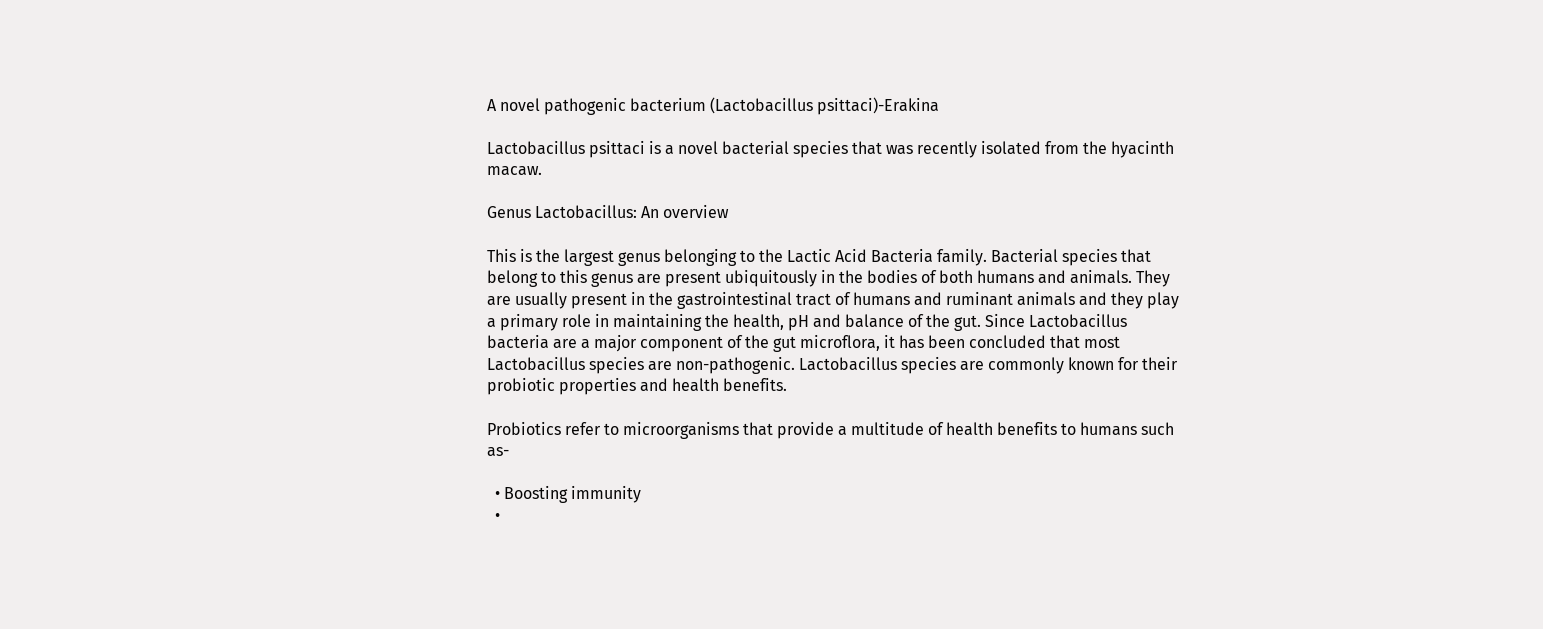A novel pathogenic bacterium (Lactobacillus psittaci)-Erakina

Lactobacillus psittaci is a novel bacterial species that was recently isolated from the hyacinth macaw.

Genus Lactobacillus: An overview

This is the largest genus belonging to the Lactic Acid Bacteria family. Bacterial species that belong to this genus are present ubiquitously in the bodies of both humans and animals. They are usually present in the gastrointestinal tract of humans and ruminant animals and they play a primary role in maintaining the health, pH and balance of the gut. Since Lactobacillus bacteria are a major component of the gut microflora, it has been concluded that most Lactobacillus species are non-pathogenic. Lactobacillus species are commonly known for their probiotic properties and health benefits.

Probiotics refer to microorganisms that provide a multitude of health benefits to humans such as-

  • Boosting immunity
  •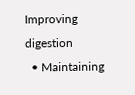Improving digestion
  • Maintaining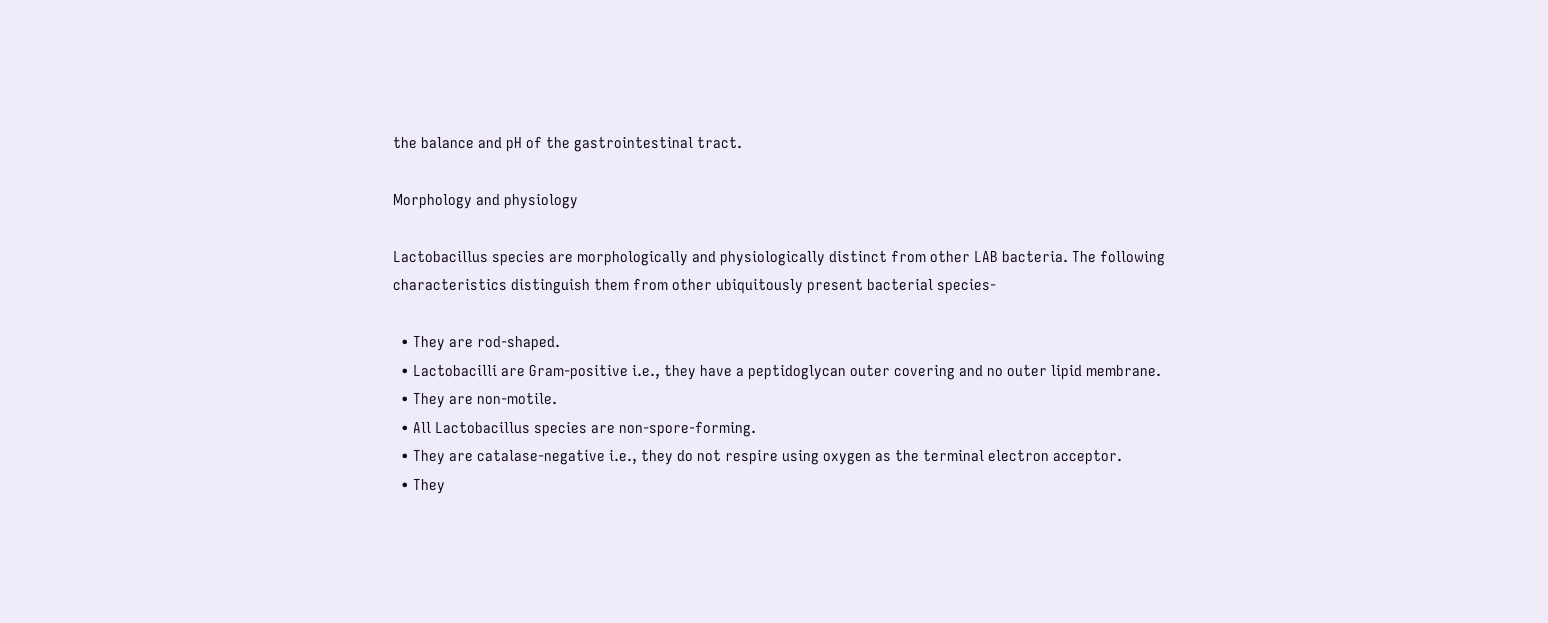the balance and pH of the gastrointestinal tract.

Morphology and physiology

Lactobacillus species are morphologically and physiologically distinct from other LAB bacteria. The following characteristics distinguish them from other ubiquitously present bacterial species-

  • They are rod-shaped.
  • Lactobacilli are Gram-positive i.e., they have a peptidoglycan outer covering and no outer lipid membrane.
  • They are non-motile.
  • All Lactobacillus species are non-spore-forming.
  • They are catalase-negative i.e., they do not respire using oxygen as the terminal electron acceptor.
  • They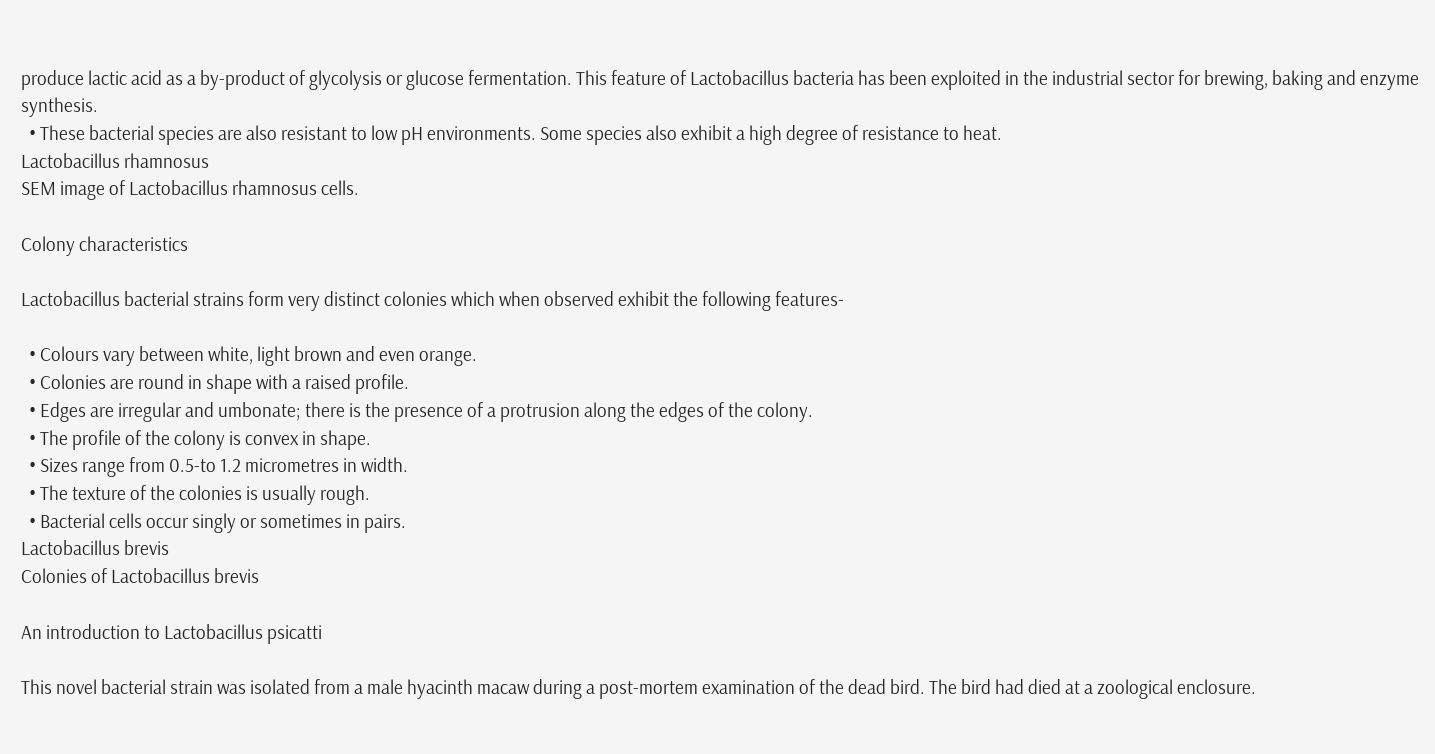produce lactic acid as a by-product of glycolysis or glucose fermentation. This feature of Lactobacillus bacteria has been exploited in the industrial sector for brewing, baking and enzyme synthesis.
  • These bacterial species are also resistant to low pH environments. Some species also exhibit a high degree of resistance to heat.
Lactobacillus rhamnosus
SEM image of Lactobacillus rhamnosus cells.

Colony characteristics

Lactobacillus bacterial strains form very distinct colonies which when observed exhibit the following features-

  • Colours vary between white, light brown and even orange.
  • Colonies are round in shape with a raised profile.
  • Edges are irregular and umbonate; there is the presence of a protrusion along the edges of the colony.
  • The profile of the colony is convex in shape.
  • Sizes range from 0.5-to 1.2 micrometres in width.
  • The texture of the colonies is usually rough.
  • Bacterial cells occur singly or sometimes in pairs.
Lactobacillus brevis
Colonies of Lactobacillus brevis

An introduction to Lactobacillus psicatti

This novel bacterial strain was isolated from a male hyacinth macaw during a post-mortem examination of the dead bird. The bird had died at a zoological enclosure.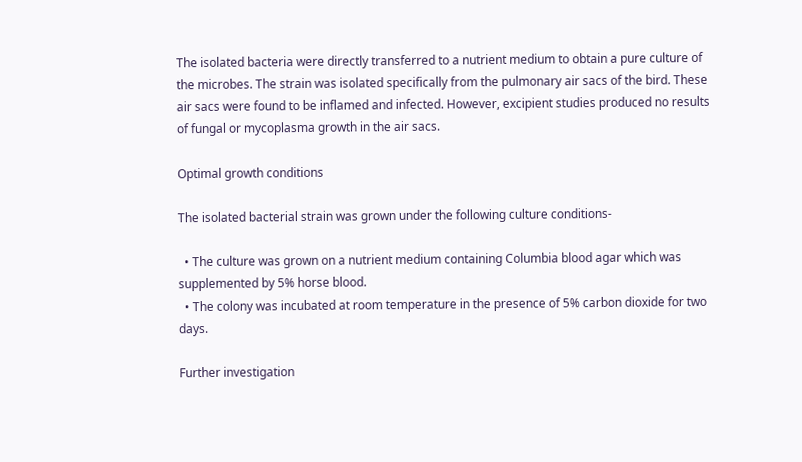The isolated bacteria were directly transferred to a nutrient medium to obtain a pure culture of the microbes. The strain was isolated specifically from the pulmonary air sacs of the bird. These air sacs were found to be inflamed and infected. However, excipient studies produced no results of fungal or mycoplasma growth in the air sacs.

Optimal growth conditions

The isolated bacterial strain was grown under the following culture conditions-

  • The culture was grown on a nutrient medium containing Columbia blood agar which was supplemented by 5% horse blood.
  • The colony was incubated at room temperature in the presence of 5% carbon dioxide for two days.

Further investigation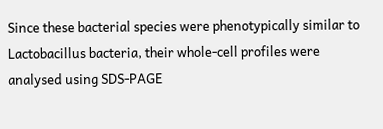Since these bacterial species were phenotypically similar to Lactobacillus bacteria, their whole-cell profiles were analysed using SDS-PAGE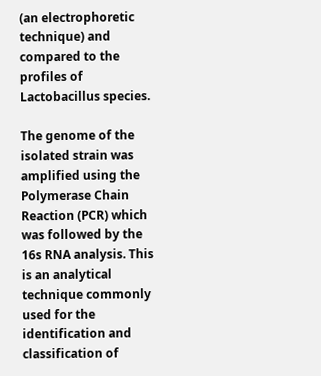(an electrophoretic technique) and compared to the profiles of Lactobacillus species.

The genome of the isolated strain was amplified using the Polymerase Chain Reaction (PCR) which was followed by the 16s RNA analysis. This is an analytical technique commonly used for the identification and classification of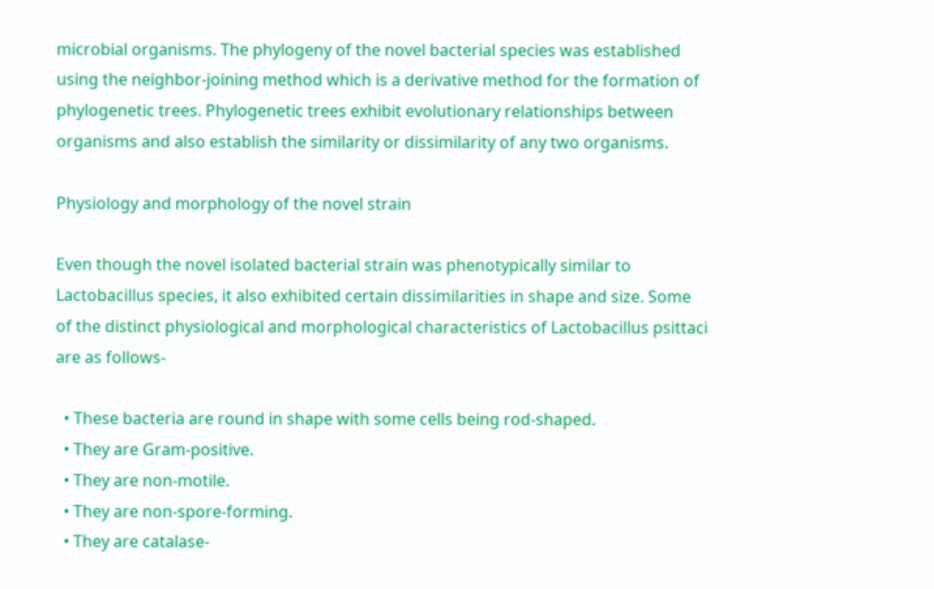microbial organisms. The phylogeny of the novel bacterial species was established using the neighbor-joining method which is a derivative method for the formation of phylogenetic trees. Phylogenetic trees exhibit evolutionary relationships between organisms and also establish the similarity or dissimilarity of any two organisms.

Physiology and morphology of the novel strain

Even though the novel isolated bacterial strain was phenotypically similar to Lactobacillus species, it also exhibited certain dissimilarities in shape and size. Some of the distinct physiological and morphological characteristics of Lactobacillus psittaci are as follows-

  • These bacteria are round in shape with some cells being rod-shaped.
  • They are Gram-positive.
  • They are non-motile.
  • They are non-spore-forming.
  • They are catalase-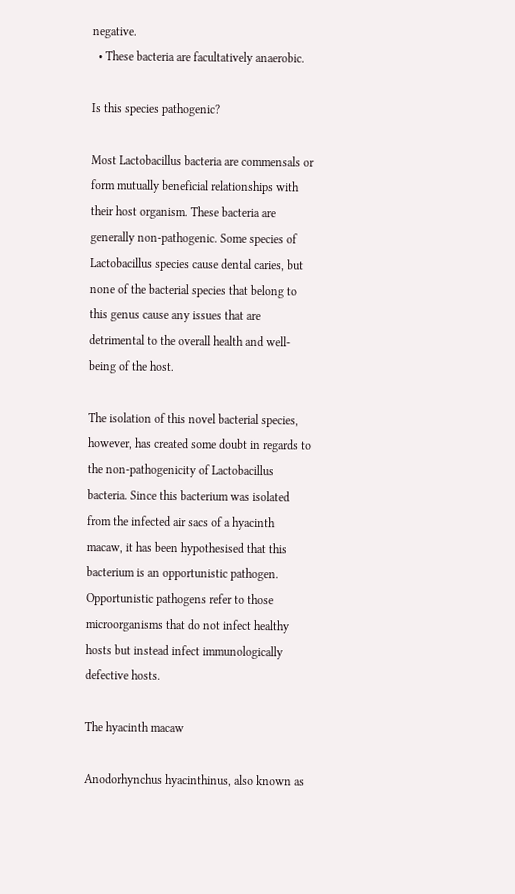negative.
  • These bacteria are facultatively anaerobic.

Is this species pathogenic?

Most Lactobacillus bacteria are commensals or form mutually beneficial relationships with their host organism. These bacteria are generally non-pathogenic. Some species of Lactobacillus species cause dental caries, but none of the bacterial species that belong to this genus cause any issues that are detrimental to the overall health and well-being of the host.

The isolation of this novel bacterial species, however, has created some doubt in regards to the non-pathogenicity of Lactobacillus bacteria. Since this bacterium was isolated from the infected air sacs of a hyacinth macaw, it has been hypothesised that this bacterium is an opportunistic pathogen. Opportunistic pathogens refer to those microorganisms that do not infect healthy hosts but instead infect immunologically defective hosts.

The hyacinth macaw

Anodorhynchus hyacinthinus, also known as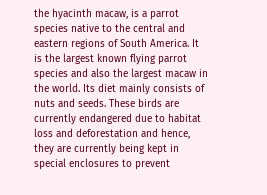the hyacinth macaw, is a parrot species native to the central and eastern regions of South America. It is the largest known flying parrot species and also the largest macaw in the world. Its diet mainly consists of nuts and seeds. These birds are currently endangered due to habitat loss and deforestation and hence, they are currently being kept in special enclosures to prevent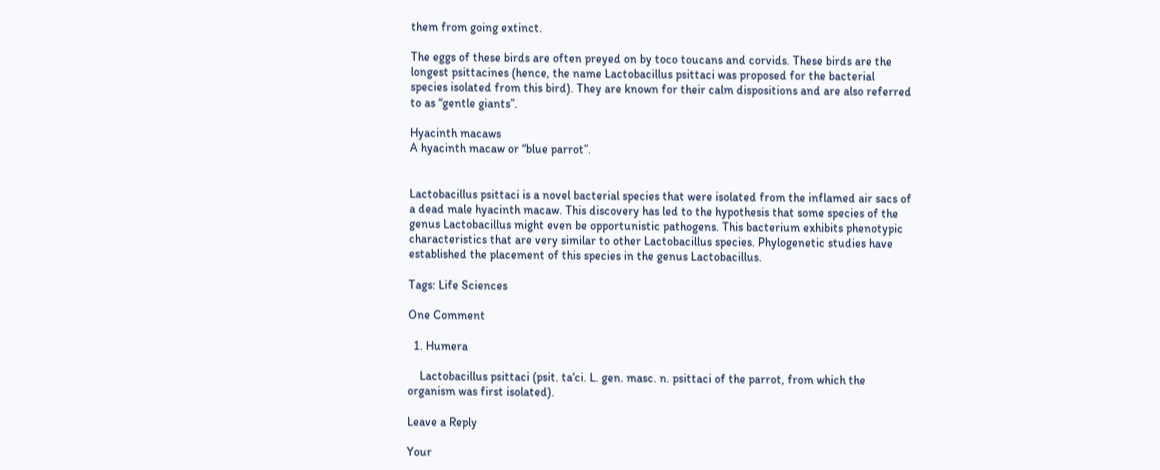them from going extinct.

The eggs of these birds are often preyed on by toco toucans and corvids. These birds are the longest psittacines (hence, the name Lactobacillus psittaci was proposed for the bacterial species isolated from this bird). They are known for their calm dispositions and are also referred to as “gentle giants”.

Hyacinth macaws
A hyacinth macaw or “blue parrot”.


Lactobacillus psittaci is a novel bacterial species that were isolated from the inflamed air sacs of a dead male hyacinth macaw. This discovery has led to the hypothesis that some species of the genus Lactobacillus might even be opportunistic pathogens. This bacterium exhibits phenotypic characteristics that are very similar to other Lactobacillus species. Phylogenetic studies have established the placement of this species in the genus Lactobacillus.

Tags: Life Sciences

One Comment

  1. Humera

    Lactobacillus psittaci (psit. ta‘ci. L. gen. masc. n. psittaci of the parrot, from which the organism was first isolated).

Leave a Reply

Your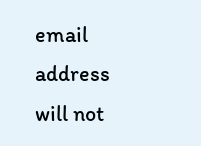email address will not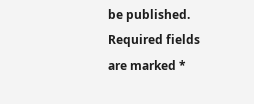be published. Required fields are marked *